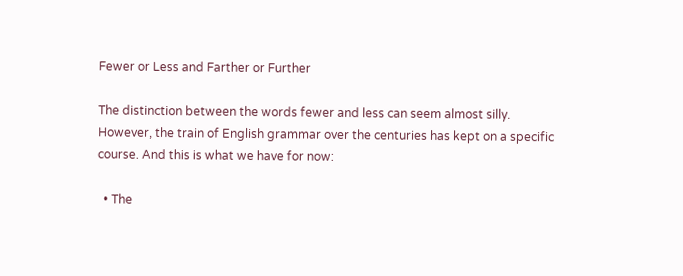Fewer or Less and Farther or Further

The distinction between the words fewer and less can seem almost silly. However, the train of English grammar over the centuries has kept on a specific course. And this is what we have for now:

  • The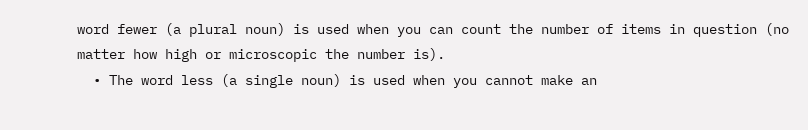word fewer (a plural noun) is used when you can count the number of items in question (no matter how high or microscopic the number is).
  • The word less (a single noun) is used when you cannot make an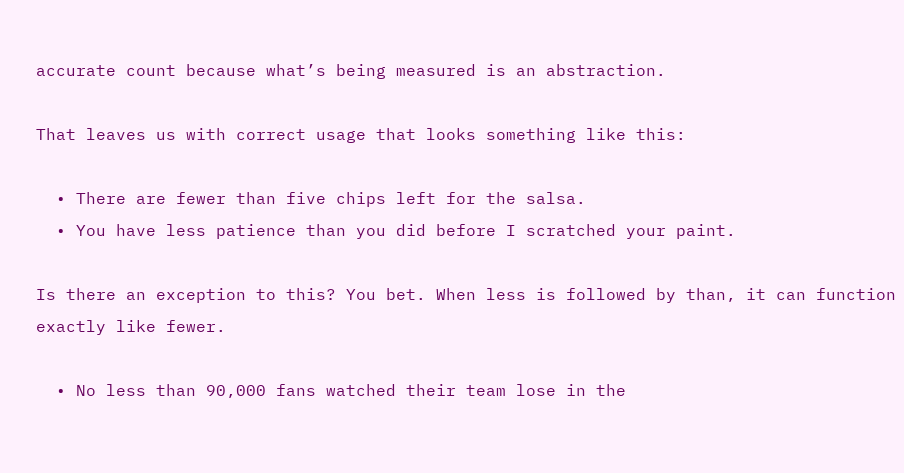accurate count because what’s being measured is an abstraction.

That leaves us with correct usage that looks something like this:

  • There are fewer than five chips left for the salsa.
  • You have less patience than you did before I scratched your paint.

Is there an exception to this? You bet. When less is followed by than, it can function exactly like fewer.

  • No less than 90,000 fans watched their team lose in the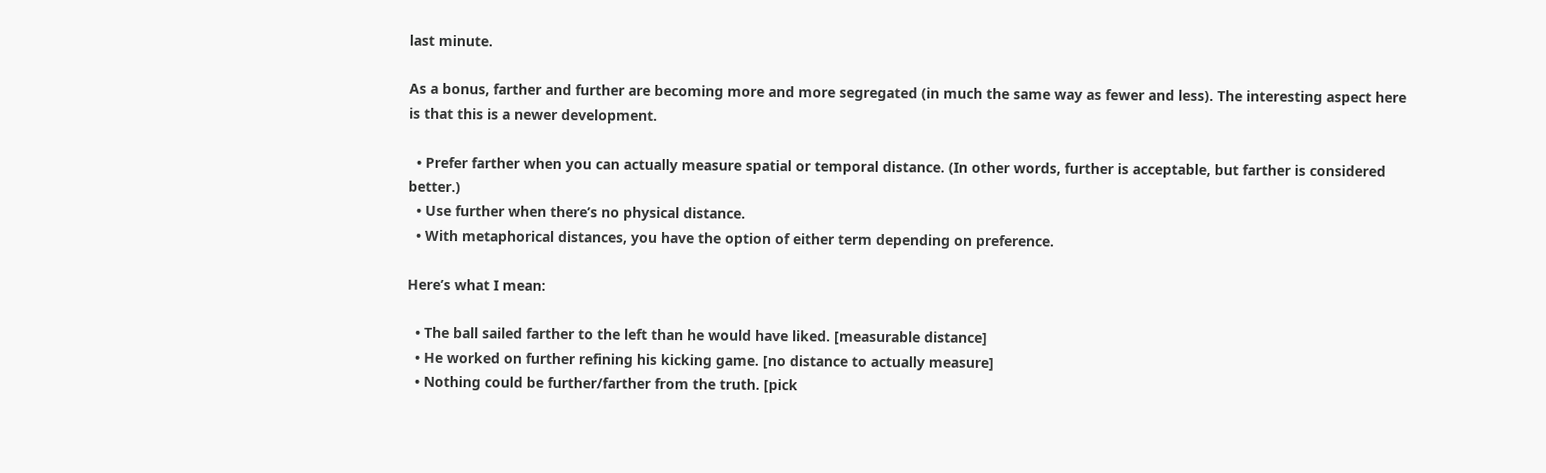last minute.

As a bonus, farther and further are becoming more and more segregated (in much the same way as fewer and less). The interesting aspect here is that this is a newer development.

  • Prefer farther when you can actually measure spatial or temporal distance. (In other words, further is acceptable, but farther is considered better.)
  • Use further when there’s no physical distance.
  • With metaphorical distances, you have the option of either term depending on preference.

Here’s what I mean:

  • The ball sailed farther to the left than he would have liked. [measurable distance]
  • He worked on further refining his kicking game. [no distance to actually measure]
  • Nothing could be further/farther from the truth. [pick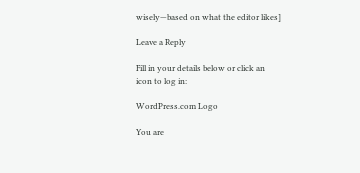wisely—based on what the editor likes]

Leave a Reply

Fill in your details below or click an icon to log in:

WordPress.com Logo

You are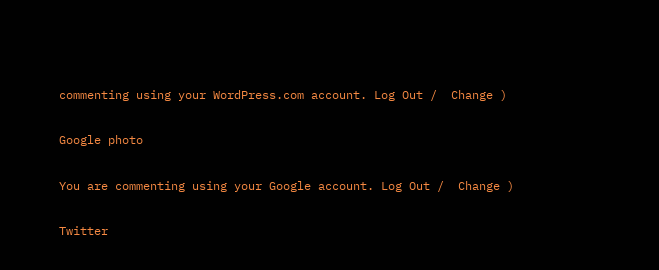commenting using your WordPress.com account. Log Out /  Change )

Google photo

You are commenting using your Google account. Log Out /  Change )

Twitter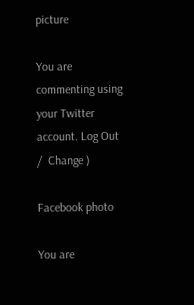picture

You are commenting using your Twitter account. Log Out /  Change )

Facebook photo

You are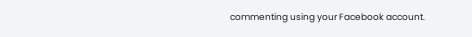commenting using your Facebook account.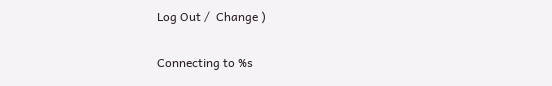Log Out /  Change )

Connecting to %s